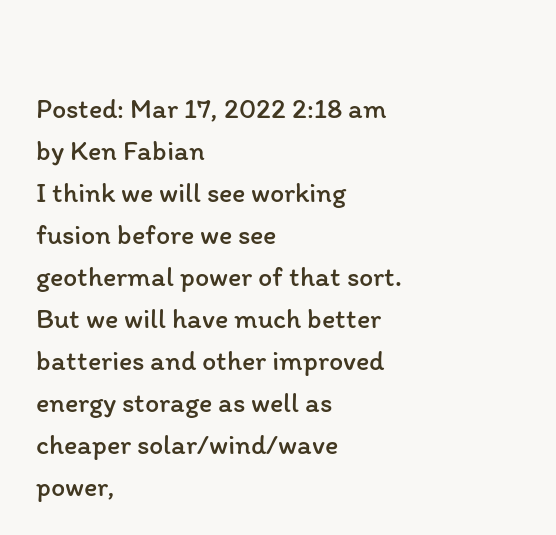Posted: Mar 17, 2022 2:18 am
by Ken Fabian
I think we will see working fusion before we see geothermal power of that sort. But we will have much better batteries and other improved energy storage as well as cheaper solar/wind/wave power,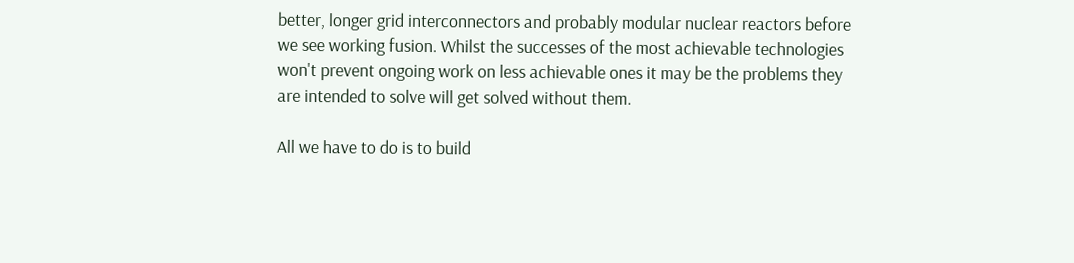better, longer grid interconnectors and probably modular nuclear reactors before we see working fusion. Whilst the successes of the most achievable technologies won't prevent ongoing work on less achievable ones it may be the problems they are intended to solve will get solved without them.

All we have to do is to build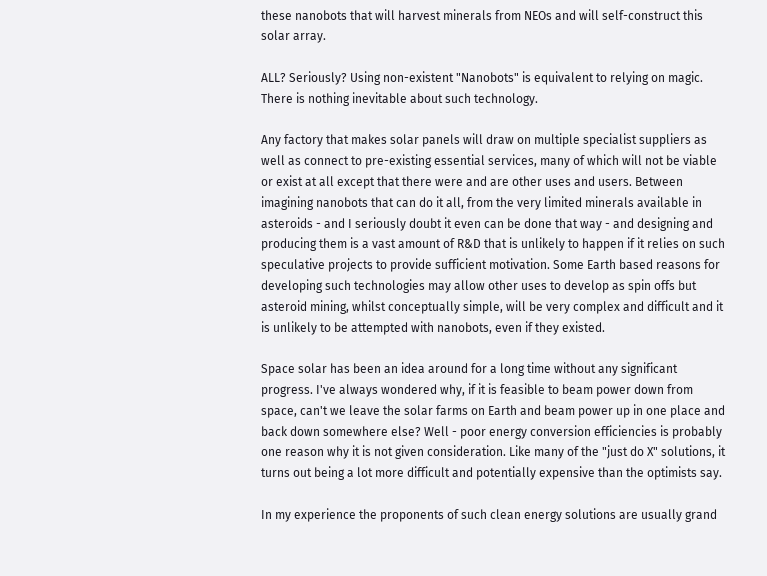these nanobots that will harvest minerals from NEOs and will self-construct this solar array.

ALL? Seriously? Using non-existent "Nanobots" is equivalent to relying on magic. There is nothing inevitable about such technology.

Any factory that makes solar panels will draw on multiple specialist suppliers as well as connect to pre-existing essential services, many of which will not be viable or exist at all except that there were and are other uses and users. Between imagining nanobots that can do it all, from the very limited minerals available in asteroids - and I seriously doubt it even can be done that way - and designing and producing them is a vast amount of R&D that is unlikely to happen if it relies on such speculative projects to provide sufficient motivation. Some Earth based reasons for developing such technologies may allow other uses to develop as spin offs but asteroid mining, whilst conceptually simple, will be very complex and difficult and it is unlikely to be attempted with nanobots, even if they existed.

Space solar has been an idea around for a long time without any significant progress. I've always wondered why, if it is feasible to beam power down from space, can't we leave the solar farms on Earth and beam power up in one place and back down somewhere else? Well - poor energy conversion efficiencies is probably one reason why it is not given consideration. Like many of the "just do X" solutions, it turns out being a lot more difficult and potentially expensive than the optimists say.

In my experience the proponents of such clean energy solutions are usually grand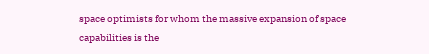space optimists for whom the massive expansion of space capabilities is the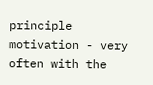principle motivation - very often with the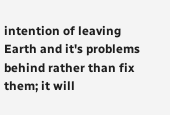intention of leaving Earth and it's problems behind rather than fix them; it will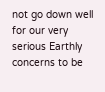not go down well for our very serious Earthly concerns to be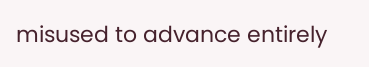misused to advance entirely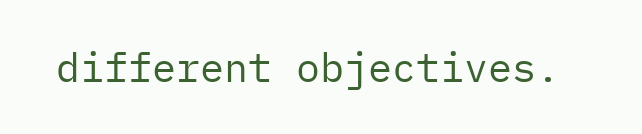different objectives.